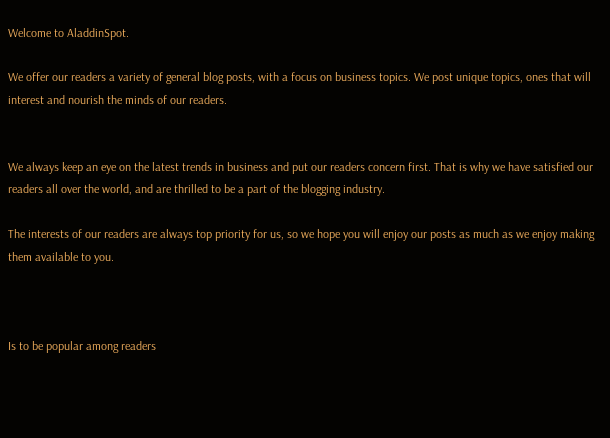Welcome to AladdinSpot.

We offer our readers a variety of general blog posts, with a focus on business topics. We post unique topics, ones that will interest and nourish the minds of our readers.


We always keep an eye on the latest trends in business and put our readers concern first. That is why we have satisfied our readers all over the world, and are thrilled to be a part of the blogging industry.

The interests of our readers are always top priority for us, so we hope you will enjoy our posts as much as we enjoy making them available to you.



Is to be popular among readers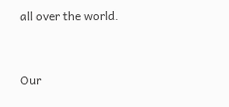all over the world.


Our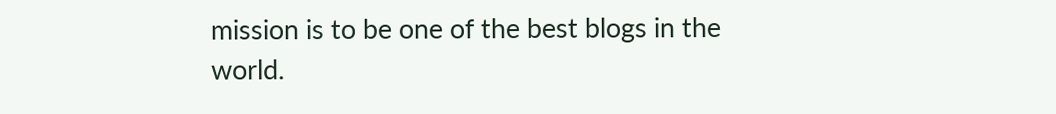mission is to be one of the best blogs in the world.